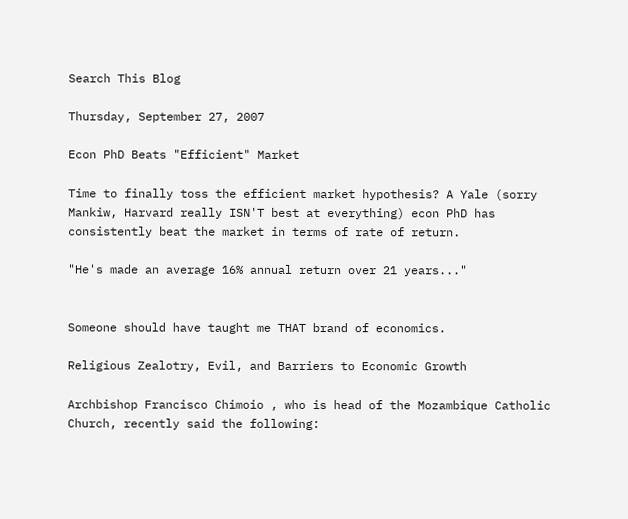Search This Blog

Thursday, September 27, 2007

Econ PhD Beats "Efficient" Market

Time to finally toss the efficient market hypothesis? A Yale (sorry Mankiw, Harvard really ISN'T best at everything) econ PhD has consistently beat the market in terms of rate of return.

"He's made an average 16% annual return over 21 years..."


Someone should have taught me THAT brand of economics.

Religious Zealotry, Evil, and Barriers to Economic Growth

Archbishop Francisco Chimoio , who is head of the Mozambique Catholic Church, recently said the following: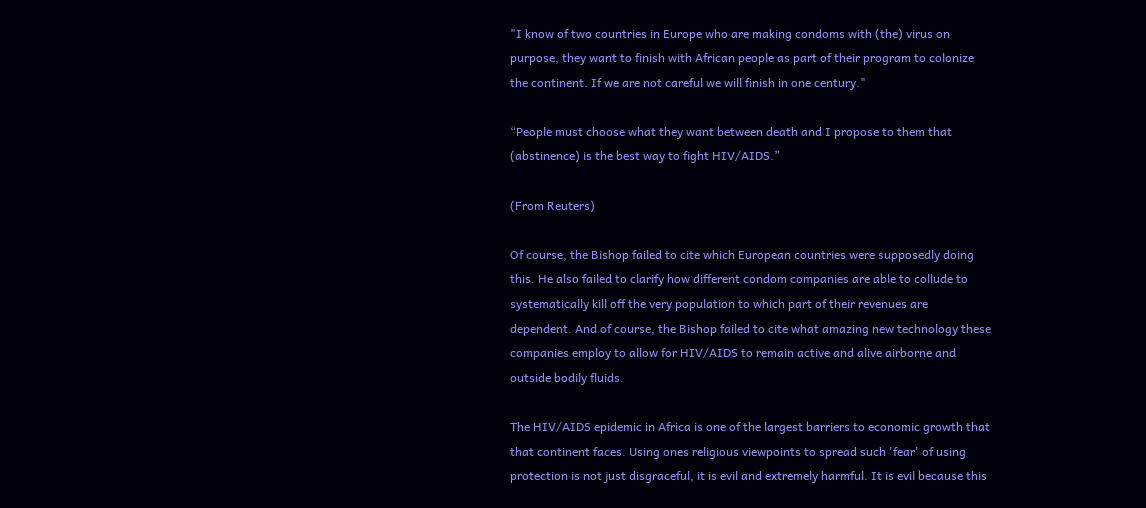"I know of two countries in Europe who are making condoms with (the) virus on purpose, they want to finish with African people as part of their program to colonize the continent. If we are not careful we will finish in one century."

“People must choose what they want between death and I propose to them that (abstinence) is the best way to fight HIV/AIDS.”

(From Reuters)

Of course, the Bishop failed to cite which European countries were supposedly doing this. He also failed to clarify how different condom companies are able to collude to systematically kill off the very population to which part of their revenues are dependent. And of course, the Bishop failed to cite what amazing new technology these companies employ to allow for HIV/AIDS to remain active and alive airborne and outside bodily fluids.

The HIV/AIDS epidemic in Africa is one of the largest barriers to economic growth that that continent faces. Using ones religious viewpoints to spread such 'fear' of using protection is not just disgraceful, it is evil and extremely harmful. It is evil because this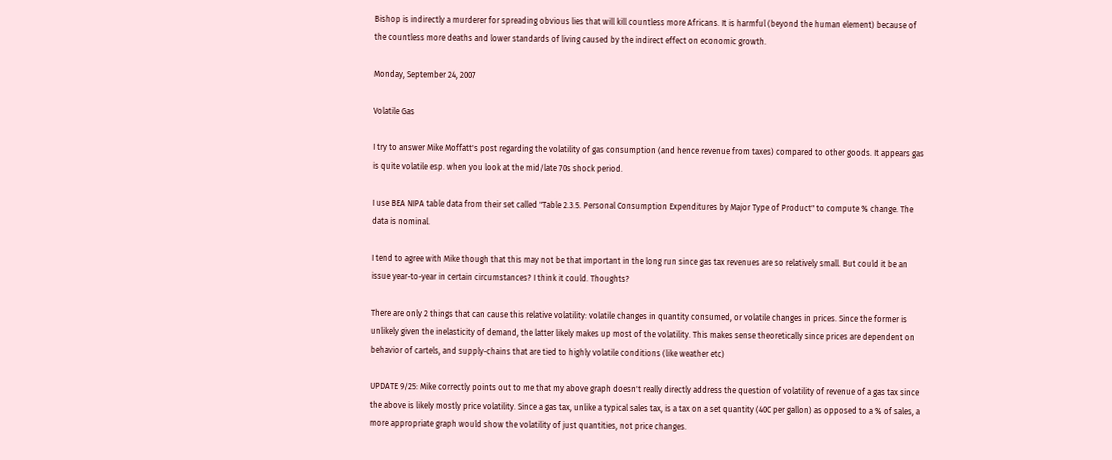Bishop is indirectly a murderer for spreading obvious lies that will kill countless more Africans. It is harmful (beyond the human element) because of the countless more deaths and lower standards of living caused by the indirect effect on economic growth.

Monday, September 24, 2007

Volatile Gas

I try to answer Mike Moffatt's post regarding the volatility of gas consumption (and hence revenue from taxes) compared to other goods. It appears gas is quite volatile esp. when you look at the mid/late 70s shock period.

I use BEA NIPA table data from their set called "Table 2.3.5. Personal Consumption Expenditures by Major Type of Product" to compute % change. The data is nominal.

I tend to agree with Mike though that this may not be that important in the long run since gas tax revenues are so relatively small. But could it be an issue year-to-year in certain circumstances? I think it could. Thoughts?

There are only 2 things that can cause this relative volatility: volatile changes in quantity consumed, or volatile changes in prices. Since the former is unlikely given the inelasticity of demand, the latter likely makes up most of the volatility. This makes sense theoretically since prices are dependent on behavior of cartels, and supply-chains that are tied to highly volatile conditions (like weather etc)

UPDATE 9/25: Mike correctly points out to me that my above graph doesn't really directly address the question of volatility of revenue of a gas tax since the above is likely mostly price volatility. Since a gas tax, unlike a typical sales tax, is a tax on a set quantity (40C per gallon) as opposed to a % of sales, a more appropriate graph would show the volatility of just quantities, not price changes.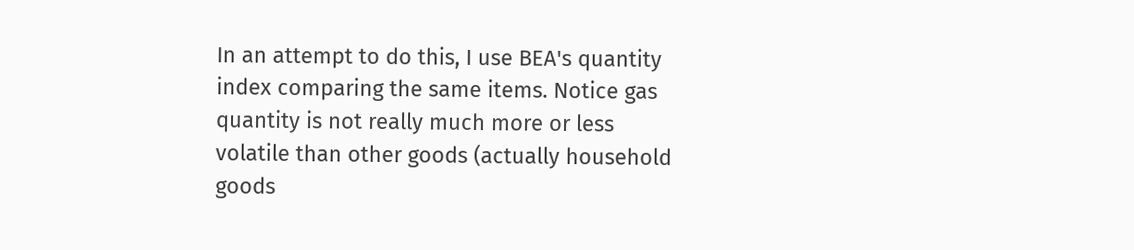In an attempt to do this, I use BEA's quantity index comparing the same items. Notice gas quantity is not really much more or less volatile than other goods (actually household goods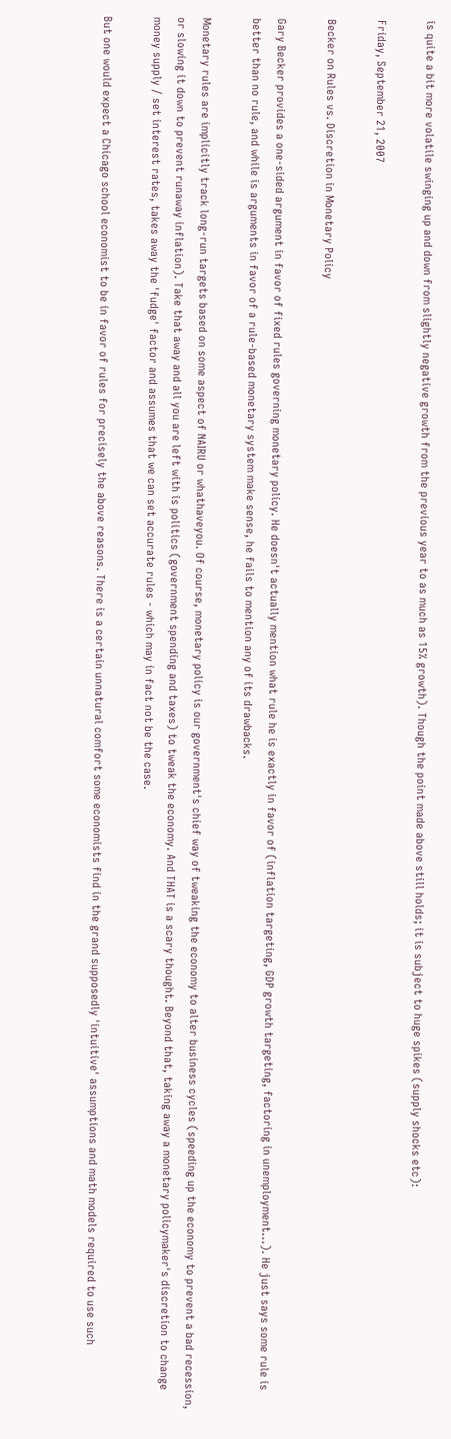is quite a bit more volatile swinging up and down from slightly negative growth from the previous year to as much as 15% growth). Though the point made above still holds; it is subject to huge spikes (supply shocks etc):

Friday, September 21, 2007

Becker on Rules vs. Discretion in Monetary Policy

Gary Becker provides a one-sided argument in favor of fixed rules governing monetary policy. He doesn't actually mention what rule he is exactly in favor of (inflation targeting, GDP growth targeting, factoring in unemployment...). He just says some rule is better than no rule, and while is arguments in favor of a rule-based monetary system make sense, he fails to mention any of its drawbacks.

Monetary rules are implicitly track long-run targets based on some aspect of NAIRU or whathaveyou. Of course, monetary policy is our government's chief way of tweaking the economy to alter business cycles (speeding up the economy to prevent a bad recession, or slowing it down to prevent runaway inflation). Take that away and all you are left with is politics (government spending and taxes) to tweak the economy. And THAT is a scary thought. Beyond that, taking away a monetary policymaker's discretion to change money supply / set interest rates, takes away the 'fudge' factor and assumes that we can set accurate rules - which may in fact not be the case.

But one would expect a Chicago school economist to be in favor of rules for precisely the above reasons. There is a certain unnatural comfort some economists find in the grand supposedly 'intuitive' assumptions and math models required to use such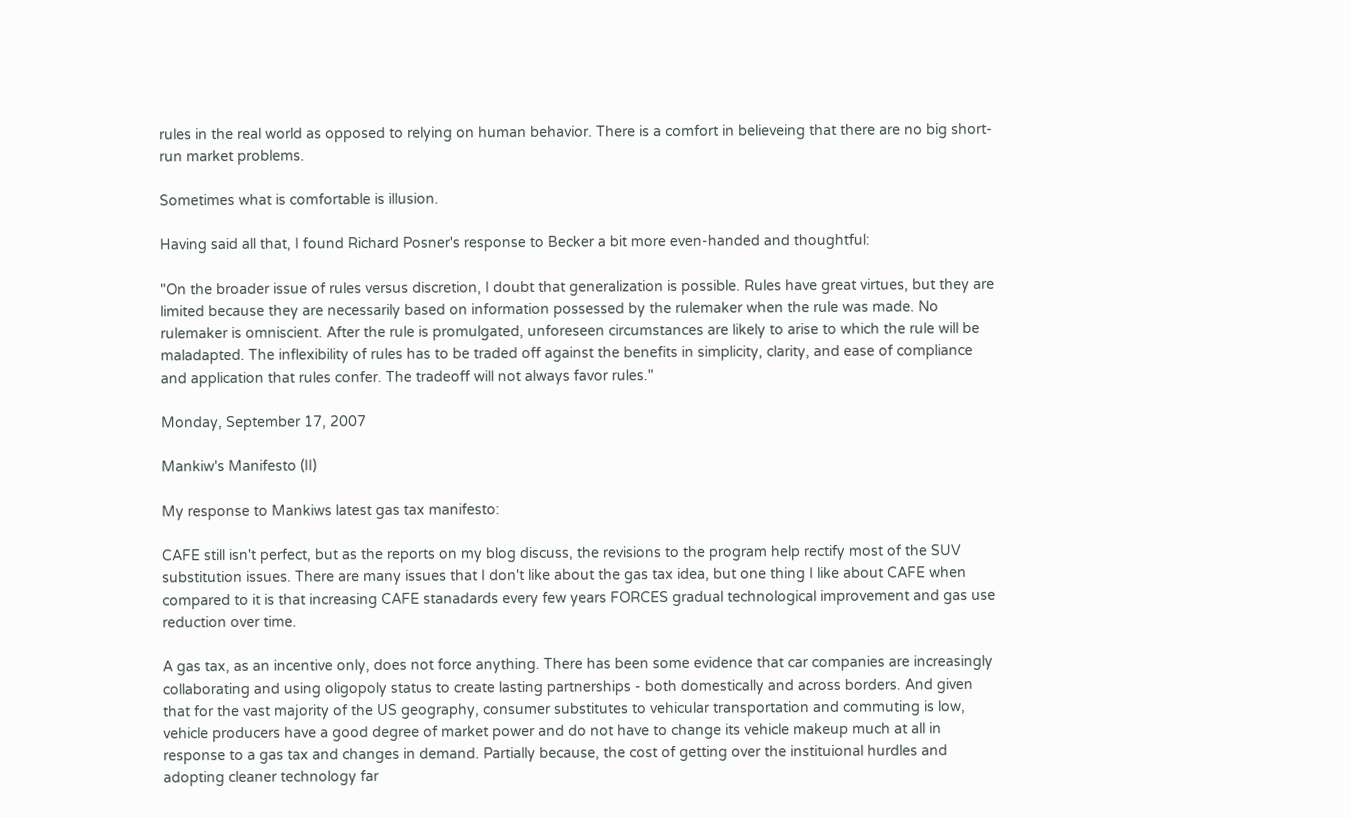rules in the real world as opposed to relying on human behavior. There is a comfort in believeing that there are no big short-run market problems.

Sometimes what is comfortable is illusion.

Having said all that, I found Richard Posner's response to Becker a bit more even-handed and thoughtful:

"On the broader issue of rules versus discretion, I doubt that generalization is possible. Rules have great virtues, but they are limited because they are necessarily based on information possessed by the rulemaker when the rule was made. No rulemaker is omniscient. After the rule is promulgated, unforeseen circumstances are likely to arise to which the rule will be maladapted. The inflexibility of rules has to be traded off against the benefits in simplicity, clarity, and ease of compliance and application that rules confer. The tradeoff will not always favor rules."

Monday, September 17, 2007

Mankiw's Manifesto (II)

My response to Mankiws latest gas tax manifesto:

CAFE still isn't perfect, but as the reports on my blog discuss, the revisions to the program help rectify most of the SUV substitution issues. There are many issues that I don't like about the gas tax idea, but one thing I like about CAFE when compared to it is that increasing CAFE stanadards every few years FORCES gradual technological improvement and gas use reduction over time.

A gas tax, as an incentive only, does not force anything. There has been some evidence that car companies are increasingly collaborating and using oligopoly status to create lasting partnerships - both domestically and across borders. And given that for the vast majority of the US geography, consumer substitutes to vehicular transportation and commuting is low, vehicle producers have a good degree of market power and do not have to change its vehicle makeup much at all in response to a gas tax and changes in demand. Partially because, the cost of getting over the instituional hurdles and adopting cleaner technology far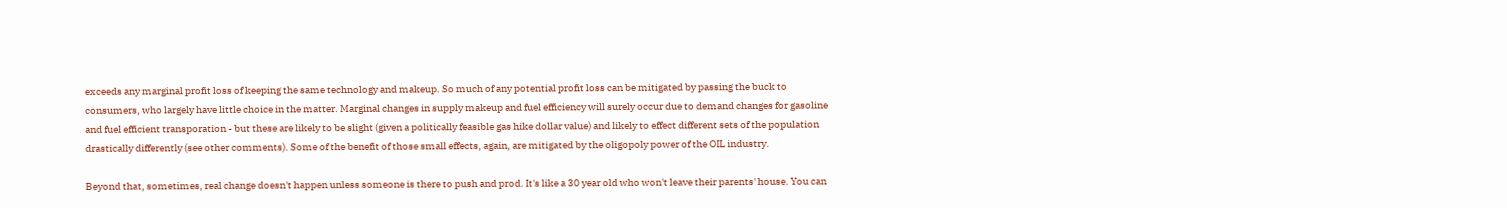exceeds any marginal profit loss of keeping the same technology and makeup. So much of any potential profit loss can be mitigated by passing the buck to consumers, who largely have little choice in the matter. Marginal changes in supply makeup and fuel efficiency will surely occur due to demand changes for gasoline and fuel efficient transporation - but these are likely to be slight (given a politically feasible gas hike dollar value) and likely to effect different sets of the population drastically differently (see other comments). Some of the benefit of those small effects, again, are mitigated by the oligopoly power of the OIL industry.

Beyond that, sometimes, real change doesn't happen unless someone is there to push and prod. It's like a 30 year old who won't leave their parents' house. You can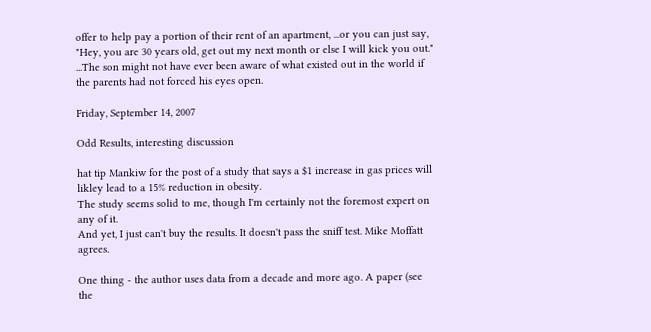offer to help pay a portion of their rent of an apartment, ...or you can just say, "Hey, you are 30 years old, get out my next month or else I will kick you out." ...The son might not have ever been aware of what existed out in the world if the parents had not forced his eyes open.

Friday, September 14, 2007

Odd Results, interesting discussion

hat tip Mankiw for the post of a study that says a $1 increase in gas prices will likley lead to a 15% reduction in obesity.
The study seems solid to me, though I'm certainly not the foremost expert on any of it.
And yet, I just can't buy the results. It doesn't pass the sniff test. Mike Moffatt agrees.

One thing - the author uses data from a decade and more ago. A paper (see the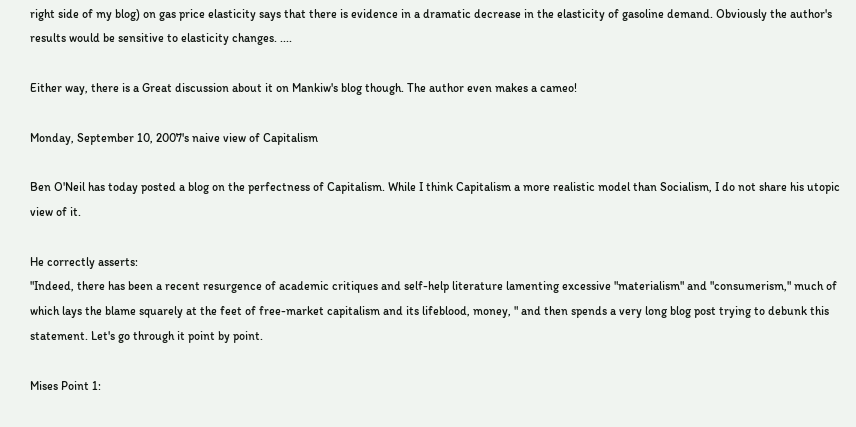right side of my blog) on gas price elasticity says that there is evidence in a dramatic decrease in the elasticity of gasoline demand. Obviously the author's results would be sensitive to elasticity changes. ....

Either way, there is a Great discussion about it on Mankiw's blog though. The author even makes a cameo!

Monday, September 10, 2007's naive view of Capitalism

Ben O'Neil has today posted a blog on the perfectness of Capitalism. While I think Capitalism a more realistic model than Socialism, I do not share his utopic view of it.

He correctly asserts:
"Indeed, there has been a recent resurgence of academic critiques and self-help literature lamenting excessive "materialism" and "consumerism," much of which lays the blame squarely at the feet of free-market capitalism and its lifeblood, money, " and then spends a very long blog post trying to debunk this statement. Let's go through it point by point.

Mises Point 1: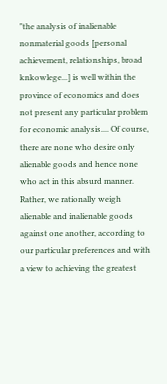"the analysis of inalienable nonmaterial goods [personal achievement, relationships, broad knkowlege...] is well within the province of economics and does not present any particular problem for economic analysis.... Of course, there are none who desire only alienable goods and hence none who act in this absurd manner. Rather, we rationally weigh alienable and inalienable goods against one another, according to our particular preferences and with a view to achieving the greatest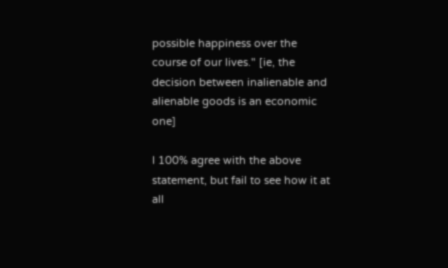possible happiness over the course of our lives." [ie, the decision between inalienable and alienable goods is an economic one]

I 100% agree with the above statement, but fail to see how it at all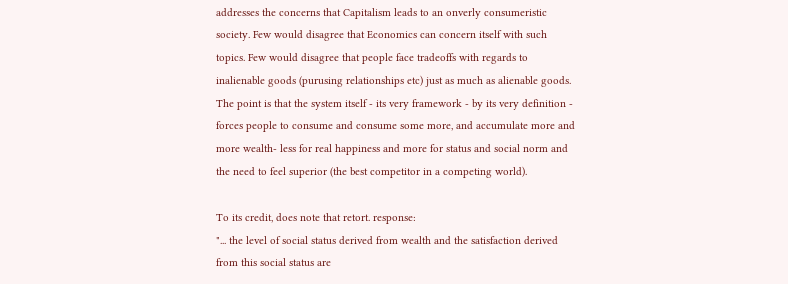addresses the concerns that Capitalism leads to an onverly consumeristic society. Few would disagree that Economics can concern itself with such topics. Few would disagree that people face tradeoffs with regards to inalienable goods (purusing relationships etc) just as much as alienable goods. The point is that the system itself - its very framework - by its very definition - forces people to consume and consume some more, and accumulate more and more wealth- less for real happiness and more for status and social norm and the need to feel superior (the best competitor in a competing world).

To its credit, does note that retort. response:
"... the level of social status derived from wealth and the satisfaction derived from this social status are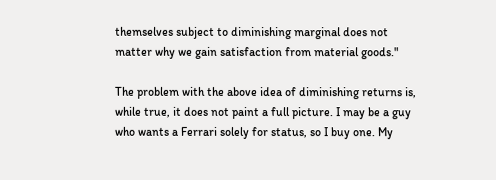themselves subject to diminishing marginal does not matter why we gain satisfaction from material goods."

The problem with the above idea of diminishing returns is, while true, it does not paint a full picture. I may be a guy who wants a Ferrari solely for status, so I buy one. My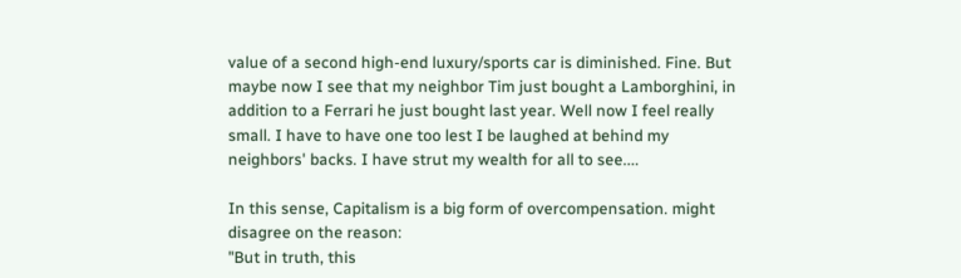value of a second high-end luxury/sports car is diminished. Fine. But maybe now I see that my neighbor Tim just bought a Lamborghini, in addition to a Ferrari he just bought last year. Well now I feel really small. I have to have one too lest I be laughed at behind my neighbors' backs. I have strut my wealth for all to see....

In this sense, Capitalism is a big form of overcompensation. might disagree on the reason:
"But in truth, this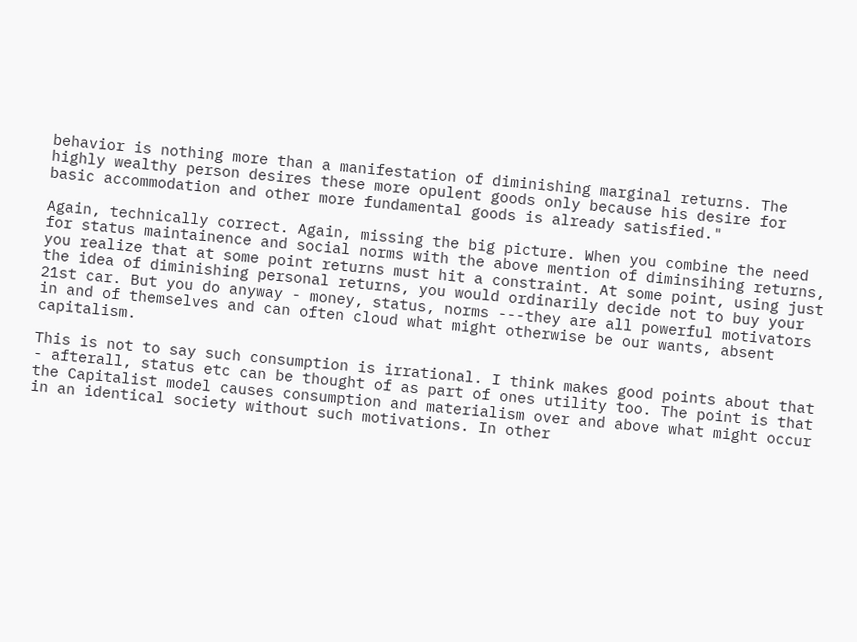behavior is nothing more than a manifestation of diminishing marginal returns. The highly wealthy person desires these more opulent goods only because his desire for basic accommodation and other more fundamental goods is already satisfied."

Again, technically correct. Again, missing the big picture. When you combine the need for status maintainence and social norms with the above mention of diminsihing returns, you realize that at some point returns must hit a constraint. At some point, using just the idea of diminishing personal returns, you would ordinarily decide not to buy your 21st car. But you do anyway - money, status, norms ---they are all powerful motivators in and of themselves and can often cloud what might otherwise be our wants, absent capitalism.

This is not to say such consumption is irrational. I think makes good points about that - afterall, status etc can be thought of as part of ones utility too. The point is that the Capitalist model causes consumption and materialism over and above what might occur in an identical society without such motivations. In other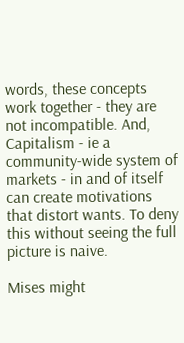words, these concepts work together - they are not incompatible. And, Capitalism - ie a community-wide system of markets - in and of itself can create motivations that distort wants. To deny this without seeing the full picture is naive.

Mises might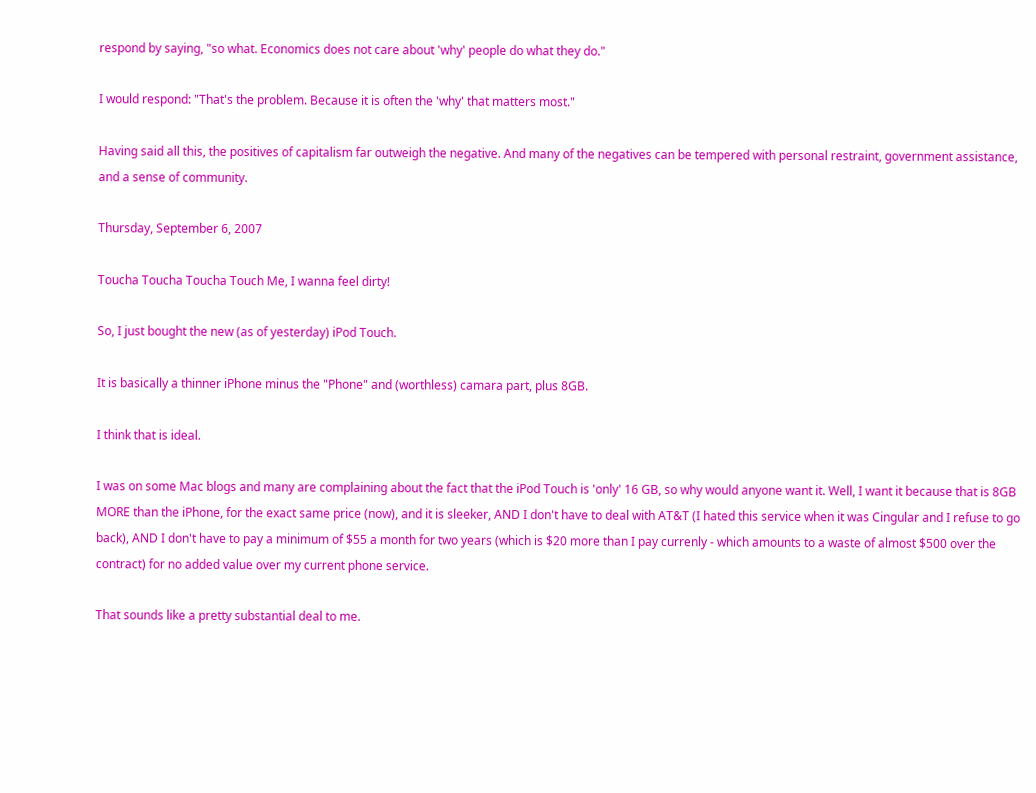respond by saying, "so what. Economics does not care about 'why' people do what they do."

I would respond: "That's the problem. Because it is often the 'why' that matters most."

Having said all this, the positives of capitalism far outweigh the negative. And many of the negatives can be tempered with personal restraint, government assistance, and a sense of community.

Thursday, September 6, 2007

Toucha Toucha Toucha Touch Me, I wanna feel dirty!

So, I just bought the new (as of yesterday) iPod Touch.

It is basically a thinner iPhone minus the "Phone" and (worthless) camara part, plus 8GB.

I think that is ideal.

I was on some Mac blogs and many are complaining about the fact that the iPod Touch is 'only' 16 GB, so why would anyone want it. Well, I want it because that is 8GB MORE than the iPhone, for the exact same price (now), and it is sleeker, AND I don't have to deal with AT&T (I hated this service when it was Cingular and I refuse to go back), AND I don't have to pay a minimum of $55 a month for two years (which is $20 more than I pay currenly - which amounts to a waste of almost $500 over the contract) for no added value over my current phone service.

That sounds like a pretty substantial deal to me.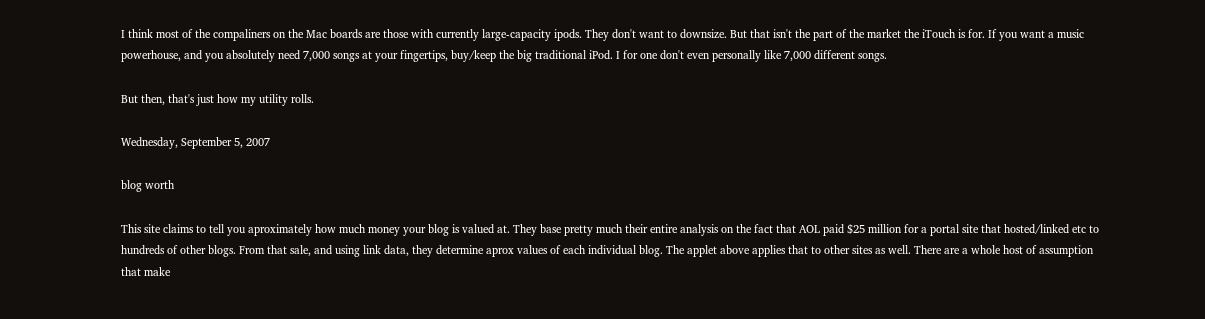I think most of the compaliners on the Mac boards are those with currently large-capacity ipods. They don't want to downsize. But that isn't the part of the market the iTouch is for. If you want a music powerhouse, and you absolutely need 7,000 songs at your fingertips, buy/keep the big traditional iPod. I for one don't even personally like 7,000 different songs.

But then, that's just how my utility rolls.

Wednesday, September 5, 2007

blog worth

This site claims to tell you aproximately how much money your blog is valued at. They base pretty much their entire analysis on the fact that AOL paid $25 million for a portal site that hosted/linked etc to hundreds of other blogs. From that sale, and using link data, they determine aprox values of each individual blog. The applet above applies that to other sites as well. There are a whole host of assumption that make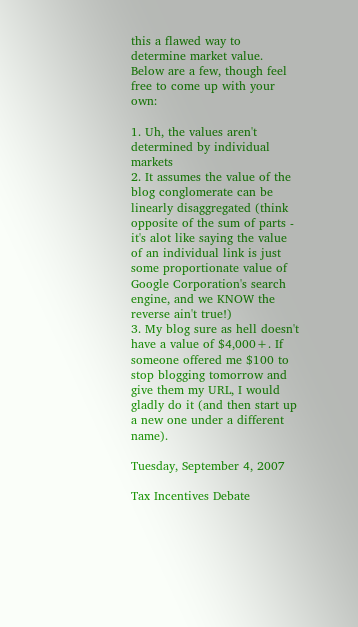this a flawed way to determine market value. Below are a few, though feel free to come up with your own:

1. Uh, the values aren't determined by individual markets
2. It assumes the value of the blog conglomerate can be linearly disaggregated (think opposite of the sum of parts - it's alot like saying the value of an individual link is just some proportionate value of Google Corporation's search engine, and we KNOW the reverse ain't true!)
3. My blog sure as hell doesn't have a value of $4,000+. If someone offered me $100 to stop blogging tomorrow and give them my URL, I would gladly do it (and then start up a new one under a different name).

Tuesday, September 4, 2007

Tax Incentives Debate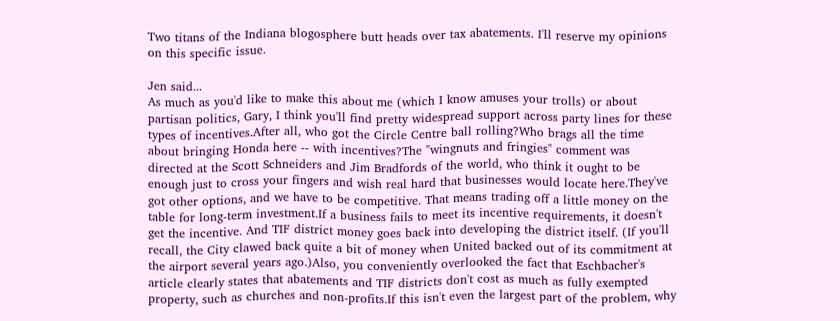Two titans of the Indiana blogosphere butt heads over tax abatements. I'll reserve my opinions on this specific issue.

Jen said...
As much as you'd like to make this about me (which I know amuses your trolls) or about partisan politics, Gary, I think you'll find pretty widespread support across party lines for these types of incentives.After all, who got the Circle Centre ball rolling?Who brags all the time about bringing Honda here -- with incentives?The "wingnuts and fringies" comment was directed at the Scott Schneiders and Jim Bradfords of the world, who think it ought to be enough just to cross your fingers and wish real hard that businesses would locate here.They've got other options, and we have to be competitive. That means trading off a little money on the table for long-term investment.If a business fails to meet its incentive requirements, it doesn't get the incentive. And TIF district money goes back into developing the district itself. (If you'll recall, the City clawed back quite a bit of money when United backed out of its commitment at the airport several years ago.)Also, you conveniently overlooked the fact that Eschbacher's article clearly states that abatements and TIF districts don't cost as much as fully exempted property, such as churches and non-profits.If this isn't even the largest part of the problem, why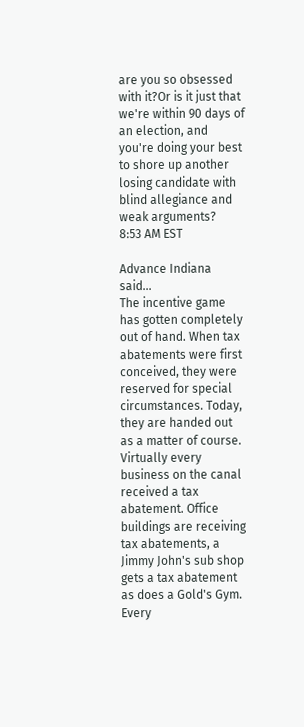are you so obsessed with it?Or is it just that we're within 90 days of an election, and you're doing your best to shore up another losing candidate with blind allegiance and weak arguments?
8:53 AM EST

Advance Indiana said...
The incentive game has gotten completely out of hand. When tax abatements were first conceived, they were reserved for special circumstances. Today, they are handed out as a matter of course. Virtually every business on the canal received a tax abatement. Office buildings are receiving tax abatements, a Jimmy John's sub shop gets a tax abatement as does a Gold's Gym. Every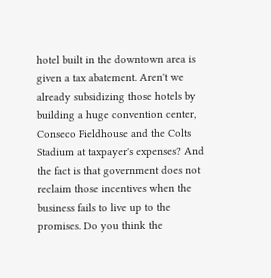hotel built in the downtown area is given a tax abatement. Aren't we already subsidizing those hotels by building a huge convention center, Conseco Fieldhouse and the Colts Stadium at taxpayer's expenses? And the fact is that government does not reclaim those incentives when the business fails to live up to the promises. Do you think the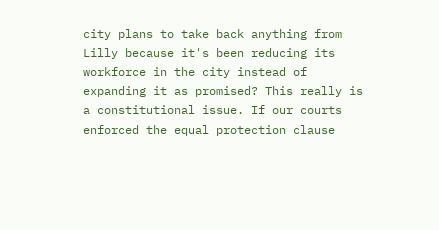city plans to take back anything from Lilly because it's been reducing its workforce in the city instead of expanding it as promised? This really is a constitutional issue. If our courts enforced the equal protection clause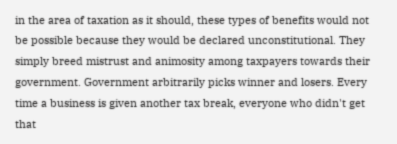in the area of taxation as it should, these types of benefits would not be possible because they would be declared unconstitutional. They simply breed mistrust and animosity among taxpayers towards their government. Government arbitrarily picks winner and losers. Every time a business is given another tax break, everyone who didn't get that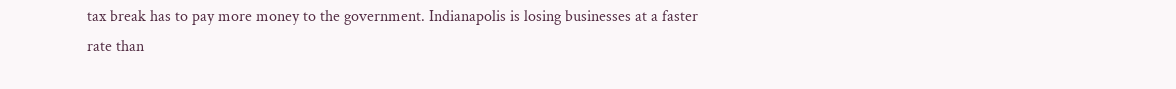tax break has to pay more money to the government. Indianapolis is losing businesses at a faster rate than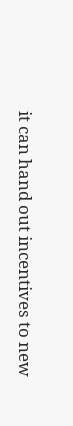it can hand out incentives to new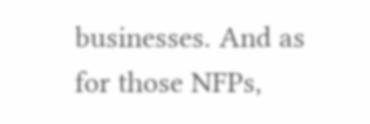businesses. And as for those NFPs,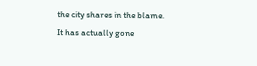the city shares in the blame. It has actually gone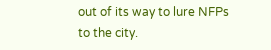out of its way to lure NFPs to the city.